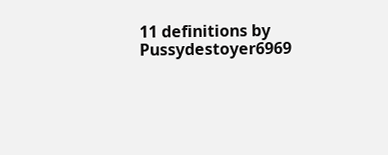11 definitions by Pussydestoyer6969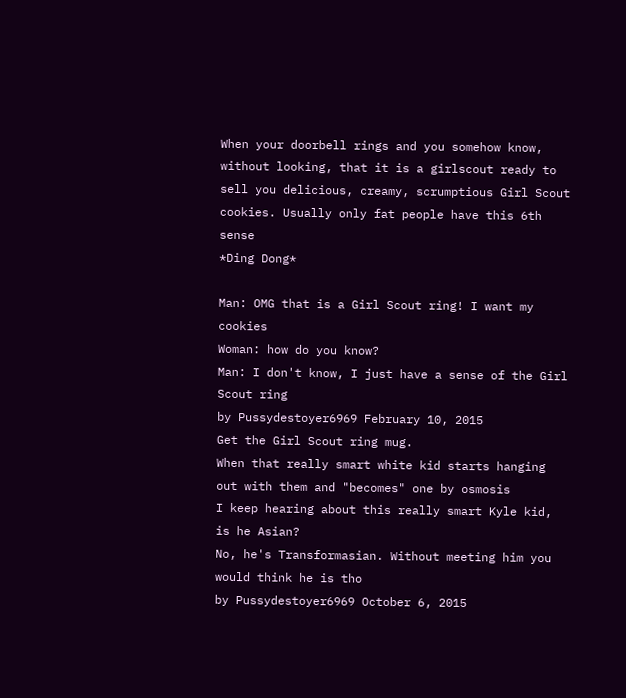When your doorbell rings and you somehow know, without looking, that it is a girlscout ready to sell you delicious, creamy, scrumptious Girl Scout cookies. Usually only fat people have this 6th sense
*Ding Dong*

Man: OMG that is a Girl Scout ring! I want my cookies
Woman: how do you know?
Man: I don't know, I just have a sense of the Girl Scout ring
by Pussydestoyer6969 February 10, 2015
Get the Girl Scout ring mug.
When that really smart white kid starts hanging out with them and "becomes" one by osmosis
I keep hearing about this really smart Kyle kid, is he Asian?
No, he's Transformasian. Without meeting him you would think he is tho
by Pussydestoyer6969 October 6, 2015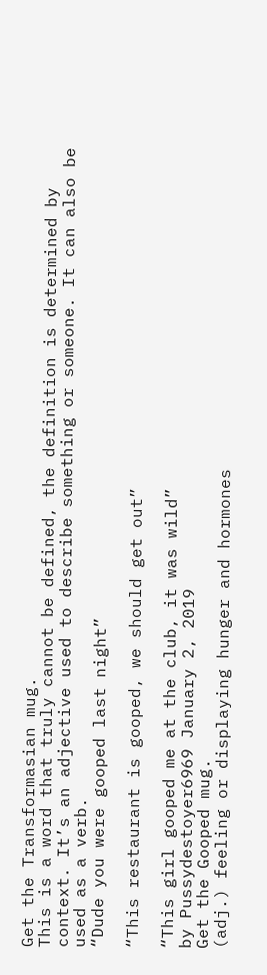Get the Transformasian mug.
This is a word that truly cannot be defined, the definition is determined by context. It’s an adjective used to describe something or someone. It can also be used as a verb.
“Dude you were gooped last night”

“This restaurant is gooped, we should get out”

“This girl gooped me at the club, it was wild”
by Pussydestoyer6969 January 2, 2019
Get the Gooped mug.
(adj.) feeling or displaying hunger and hormones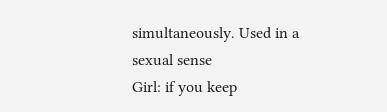simultaneously. Used in a sexual sense
Girl: if you keep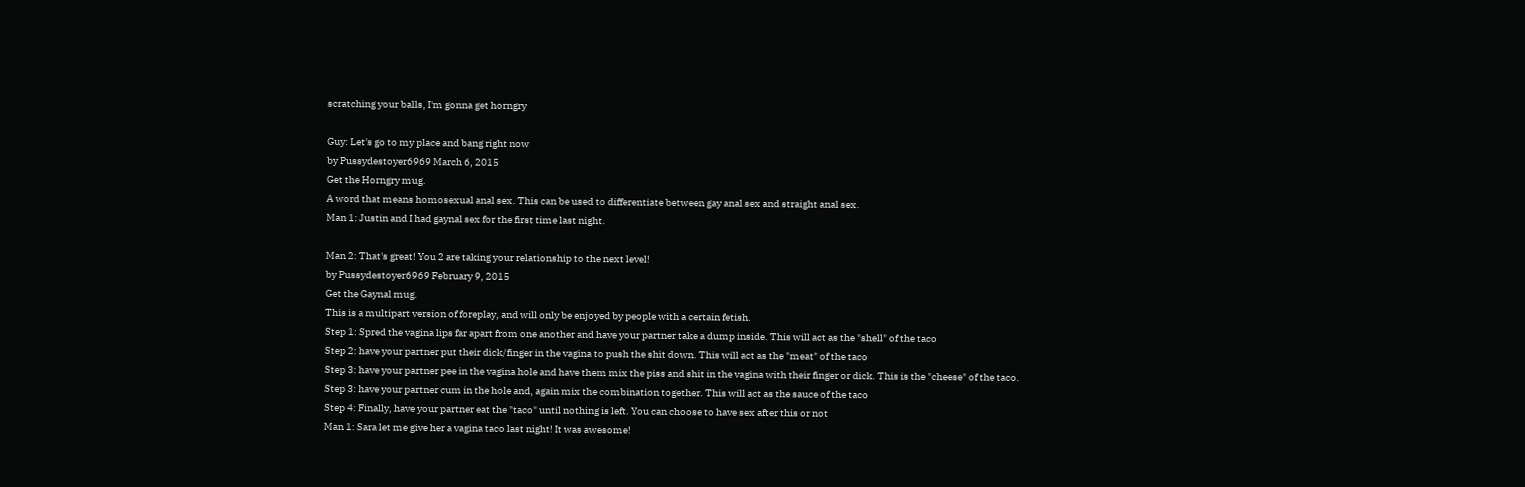scratching your balls, I'm gonna get horngry

Guy: Let's go to my place and bang right now
by Pussydestoyer6969 March 6, 2015
Get the Horngry mug.
A word that means homosexual anal sex. This can be used to differentiate between gay anal sex and straight anal sex.
Man 1: Justin and I had gaynal sex for the first time last night.

Man 2: That's great! You 2 are taking your relationship to the next level!
by Pussydestoyer6969 February 9, 2015
Get the Gaynal mug.
This is a multipart version of foreplay, and will only be enjoyed by people with a certain fetish.
Step 1: Spred the vagina lips far apart from one another and have your partner take a dump inside. This will act as the "shell" of the taco
Step 2: have your partner put their dick/finger in the vagina to push the shit down. This will act as the "meat" of the taco
Step 3: have your partner pee in the vagina hole and have them mix the piss and shit in the vagina with their finger or dick. This is the "cheese" of the taco.
Step 3: have your partner cum in the hole and, again mix the combination together. This will act as the sauce of the taco
Step 4: Finally, have your partner eat the "taco" until nothing is left. You can choose to have sex after this or not
Man 1: Sara let me give her a vagina taco last night! It was awesome!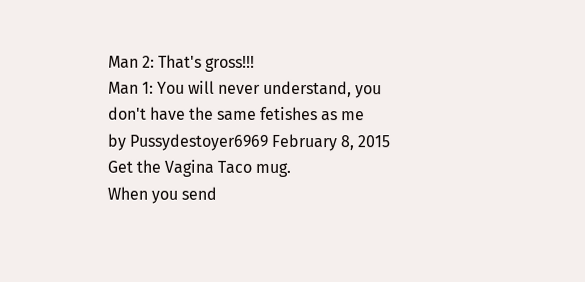Man 2: That's gross!!!
Man 1: You will never understand, you don't have the same fetishes as me
by Pussydestoyer6969 February 8, 2015
Get the Vagina Taco mug.
When you send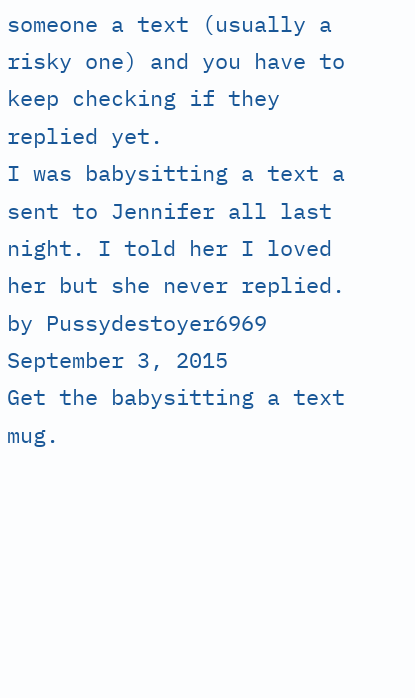someone a text (usually a risky one) and you have to keep checking if they replied yet.
I was babysitting a text a sent to Jennifer all last night. I told her I loved her but she never replied.
by Pussydestoyer6969 September 3, 2015
Get the babysitting a text mug.